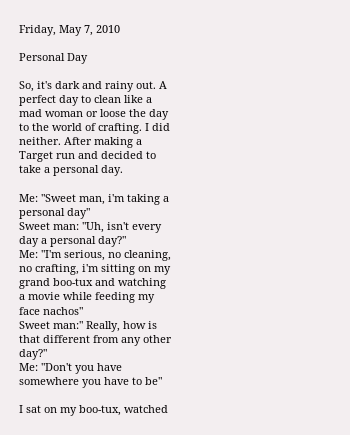Friday, May 7, 2010

Personal Day

So, it's dark and rainy out. A perfect day to clean like a mad woman or loose the day to the world of crafting. I did neither. After making a Target run and decided to take a personal day.

Me: "Sweet man, i'm taking a personal day"
Sweet man: "Uh, isn't every day a personal day?"
Me: "I'm serious, no cleaning, no crafting, i'm sitting on my grand boo-tux and watching a movie while feeding my face nachos"
Sweet man:" Really, how is that different from any other day?"
Me: "Don't you have somewhere you have to be"

I sat on my boo-tux, watched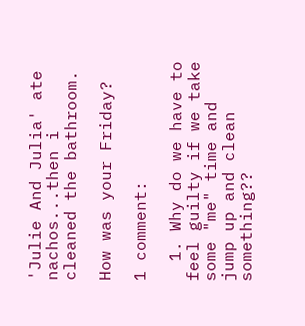'Julie And Julia' ate nachos...then i cleaned the bathroom.

How was your Friday?

1 comment:

  1. Why do we have to feel guilty if we take some "me" time and jump up and clean something??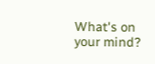What's on your mind?